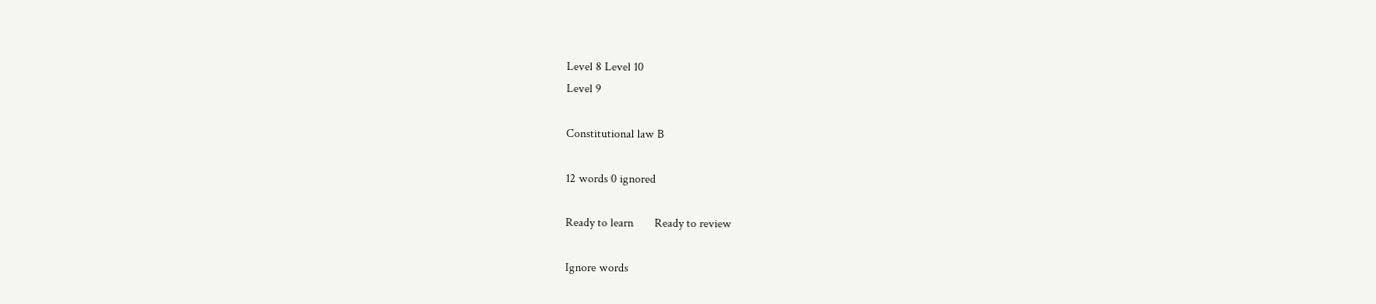Level 8 Level 10
Level 9

Constitutional law B

12 words 0 ignored

Ready to learn       Ready to review

Ignore words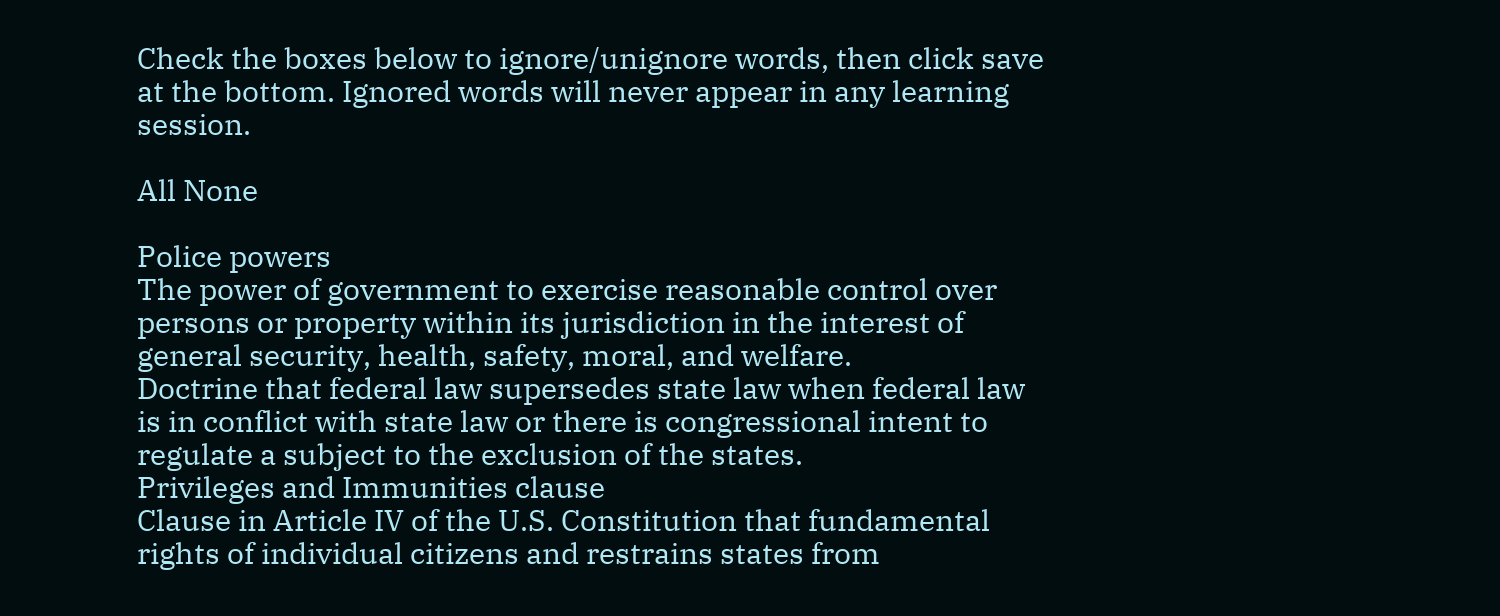Check the boxes below to ignore/unignore words, then click save at the bottom. Ignored words will never appear in any learning session.

All None

Police powers
The power of government to exercise reasonable control over persons or property within its jurisdiction in the interest of general security, health, safety, moral, and welfare.
Doctrine that federal law supersedes state law when federal law is in conflict with state law or there is congressional intent to regulate a subject to the exclusion of the states.
Privileges and Immunities clause
Clause in Article IV of the U.S. Constitution that fundamental rights of individual citizens and restrains states from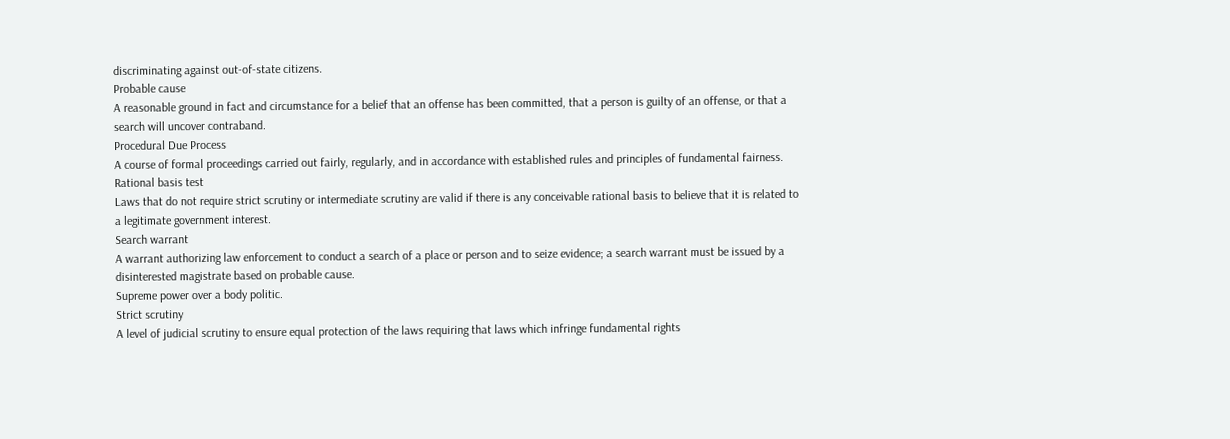discriminating against out-of-state citizens.
Probable cause
A reasonable ground in fact and circumstance for a belief that an offense has been committed, that a person is guilty of an offense, or that a search will uncover contraband.
Procedural Due Process
A course of formal proceedings carried out fairly, regularly, and in accordance with established rules and principles of fundamental fairness.
Rational basis test
Laws that do not require strict scrutiny or intermediate scrutiny are valid if there is any conceivable rational basis to believe that it is related to a legitimate government interest.
Search warrant
A warrant authorizing law enforcement to conduct a search of a place or person and to seize evidence; a search warrant must be issued by a disinterested magistrate based on probable cause.
Supreme power over a body politic.
Strict scrutiny
A level of judicial scrutiny to ensure equal protection of the laws requiring that laws which infringe fundamental rights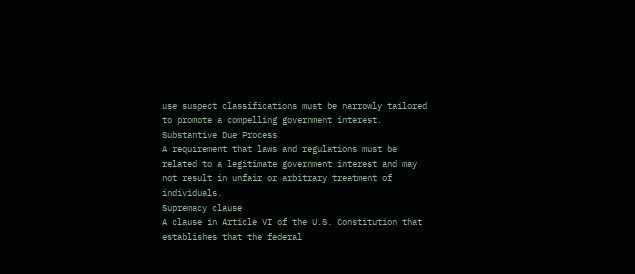use suspect classifications must be narrowly tailored to promote a compelling government interest.
Substantive Due Process
A requirement that laws and regulations must be related to a legitimate government interest and may not result in unfair or arbitrary treatment of individuals.
Supremacy clause
A clause in Article VI of the U.S. Constitution that establishes that the federal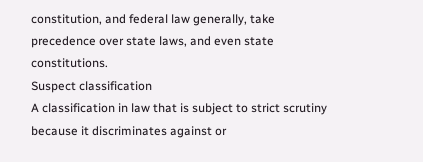constitution, and federal law generally, take precedence over state laws, and even state constitutions.
Suspect classification
A classification in law that is subject to strict scrutiny because it discriminates against or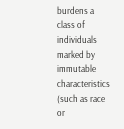burdens a class of individuals marked by immutable characteristics (such as race or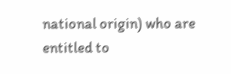national origin) who are entitled to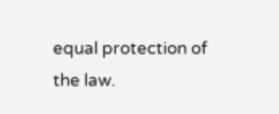equal protection of the law.